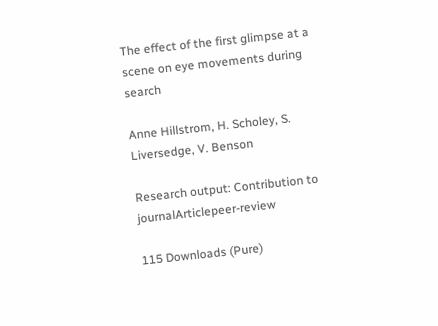The effect of the first glimpse at a scene on eye movements during search

Anne Hillstrom, H. Scholey, S. Liversedge, V. Benson

Research output: Contribution to journalArticlepeer-review

115 Downloads (Pure)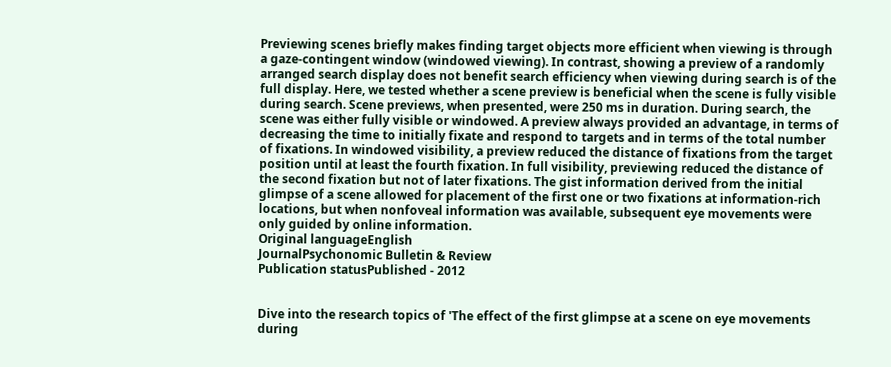Previewing scenes briefly makes finding target objects more efficient when viewing is through a gaze-contingent window (windowed viewing). In contrast, showing a preview of a randomly arranged search display does not benefit search efficiency when viewing during search is of the full display. Here, we tested whether a scene preview is beneficial when the scene is fully visible during search. Scene previews, when presented, were 250 ms in duration. During search, the scene was either fully visible or windowed. A preview always provided an advantage, in terms of decreasing the time to initially fixate and respond to targets and in terms of the total number of fixations. In windowed visibility, a preview reduced the distance of fixations from the target position until at least the fourth fixation. In full visibility, previewing reduced the distance of the second fixation but not of later fixations. The gist information derived from the initial glimpse of a scene allowed for placement of the first one or two fixations at information-rich locations, but when nonfoveal information was available, subsequent eye movements were only guided by online information.
Original languageEnglish
JournalPsychonomic Bulletin & Review
Publication statusPublished - 2012


Dive into the research topics of 'The effect of the first glimpse at a scene on eye movements during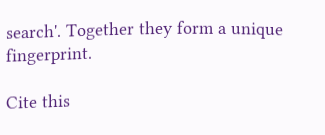search'. Together they form a unique fingerprint.

Cite this